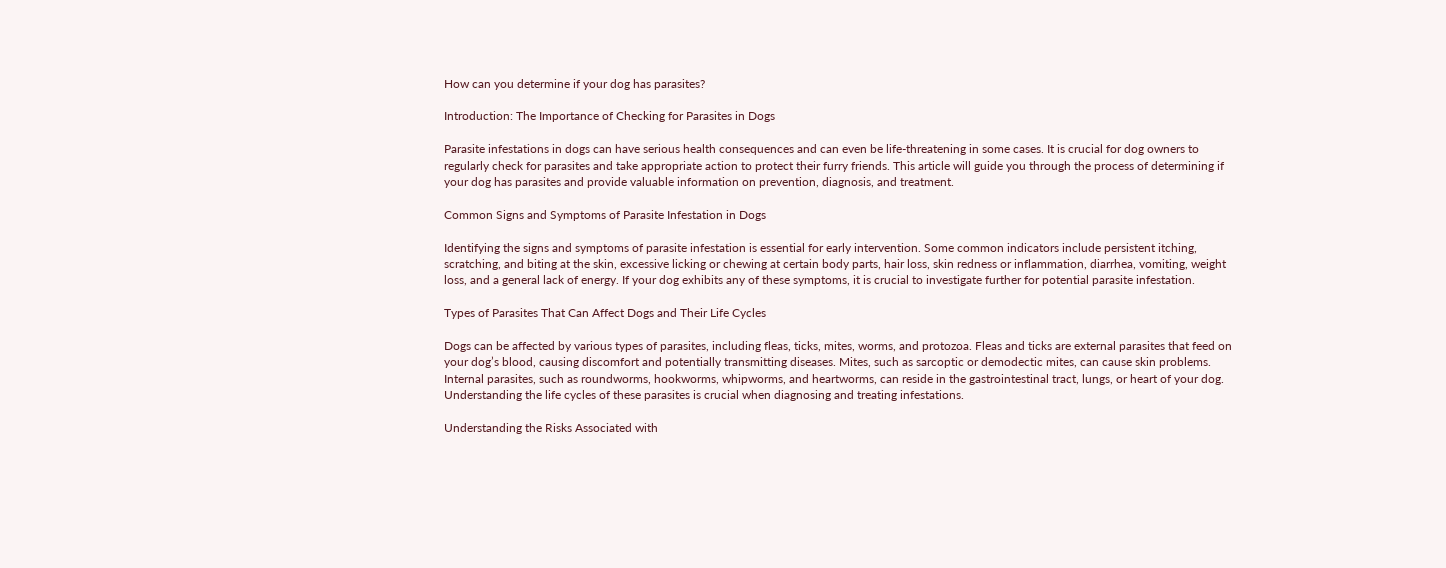How can you determine if your dog has parasites?

Introduction: The Importance of Checking for Parasites in Dogs

Parasite infestations in dogs can have serious health consequences and can even be life-threatening in some cases. It is crucial for dog owners to regularly check for parasites and take appropriate action to protect their furry friends. This article will guide you through the process of determining if your dog has parasites and provide valuable information on prevention, diagnosis, and treatment.

Common Signs and Symptoms of Parasite Infestation in Dogs

Identifying the signs and symptoms of parasite infestation is essential for early intervention. Some common indicators include persistent itching, scratching, and biting at the skin, excessive licking or chewing at certain body parts, hair loss, skin redness or inflammation, diarrhea, vomiting, weight loss, and a general lack of energy. If your dog exhibits any of these symptoms, it is crucial to investigate further for potential parasite infestation.

Types of Parasites That Can Affect Dogs and Their Life Cycles

Dogs can be affected by various types of parasites, including fleas, ticks, mites, worms, and protozoa. Fleas and ticks are external parasites that feed on your dog’s blood, causing discomfort and potentially transmitting diseases. Mites, such as sarcoptic or demodectic mites, can cause skin problems. Internal parasites, such as roundworms, hookworms, whipworms, and heartworms, can reside in the gastrointestinal tract, lungs, or heart of your dog. Understanding the life cycles of these parasites is crucial when diagnosing and treating infestations.

Understanding the Risks Associated with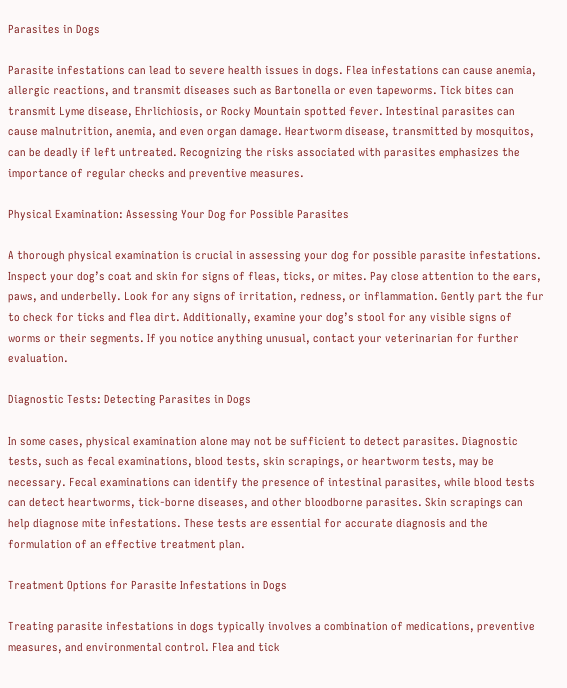Parasites in Dogs

Parasite infestations can lead to severe health issues in dogs. Flea infestations can cause anemia, allergic reactions, and transmit diseases such as Bartonella or even tapeworms. Tick bites can transmit Lyme disease, Ehrlichiosis, or Rocky Mountain spotted fever. Intestinal parasites can cause malnutrition, anemia, and even organ damage. Heartworm disease, transmitted by mosquitos, can be deadly if left untreated. Recognizing the risks associated with parasites emphasizes the importance of regular checks and preventive measures.

Physical Examination: Assessing Your Dog for Possible Parasites

A thorough physical examination is crucial in assessing your dog for possible parasite infestations. Inspect your dog’s coat and skin for signs of fleas, ticks, or mites. Pay close attention to the ears, paws, and underbelly. Look for any signs of irritation, redness, or inflammation. Gently part the fur to check for ticks and flea dirt. Additionally, examine your dog’s stool for any visible signs of worms or their segments. If you notice anything unusual, contact your veterinarian for further evaluation.

Diagnostic Tests: Detecting Parasites in Dogs

In some cases, physical examination alone may not be sufficient to detect parasites. Diagnostic tests, such as fecal examinations, blood tests, skin scrapings, or heartworm tests, may be necessary. Fecal examinations can identify the presence of intestinal parasites, while blood tests can detect heartworms, tick-borne diseases, and other bloodborne parasites. Skin scrapings can help diagnose mite infestations. These tests are essential for accurate diagnosis and the formulation of an effective treatment plan.

Treatment Options for Parasite Infestations in Dogs

Treating parasite infestations in dogs typically involves a combination of medications, preventive measures, and environmental control. Flea and tick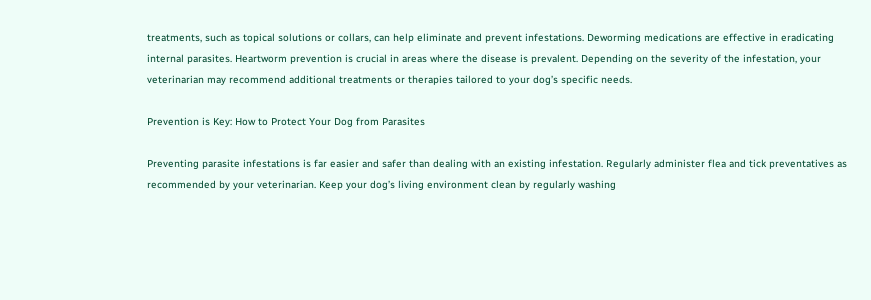treatments, such as topical solutions or collars, can help eliminate and prevent infestations. Deworming medications are effective in eradicating internal parasites. Heartworm prevention is crucial in areas where the disease is prevalent. Depending on the severity of the infestation, your veterinarian may recommend additional treatments or therapies tailored to your dog’s specific needs.

Prevention is Key: How to Protect Your Dog from Parasites

Preventing parasite infestations is far easier and safer than dealing with an existing infestation. Regularly administer flea and tick preventatives as recommended by your veterinarian. Keep your dog’s living environment clean by regularly washing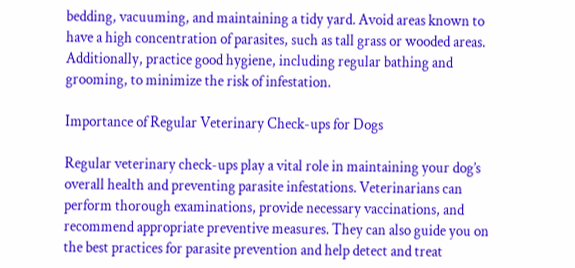bedding, vacuuming, and maintaining a tidy yard. Avoid areas known to have a high concentration of parasites, such as tall grass or wooded areas. Additionally, practice good hygiene, including regular bathing and grooming, to minimize the risk of infestation.

Importance of Regular Veterinary Check-ups for Dogs

Regular veterinary check-ups play a vital role in maintaining your dog’s overall health and preventing parasite infestations. Veterinarians can perform thorough examinations, provide necessary vaccinations, and recommend appropriate preventive measures. They can also guide you on the best practices for parasite prevention and help detect and treat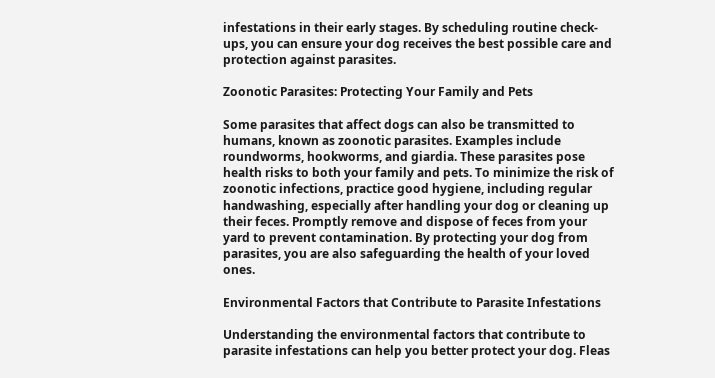infestations in their early stages. By scheduling routine check-ups, you can ensure your dog receives the best possible care and protection against parasites.

Zoonotic Parasites: Protecting Your Family and Pets

Some parasites that affect dogs can also be transmitted to humans, known as zoonotic parasites. Examples include roundworms, hookworms, and giardia. These parasites pose health risks to both your family and pets. To minimize the risk of zoonotic infections, practice good hygiene, including regular handwashing, especially after handling your dog or cleaning up their feces. Promptly remove and dispose of feces from your yard to prevent contamination. By protecting your dog from parasites, you are also safeguarding the health of your loved ones.

Environmental Factors that Contribute to Parasite Infestations

Understanding the environmental factors that contribute to parasite infestations can help you better protect your dog. Fleas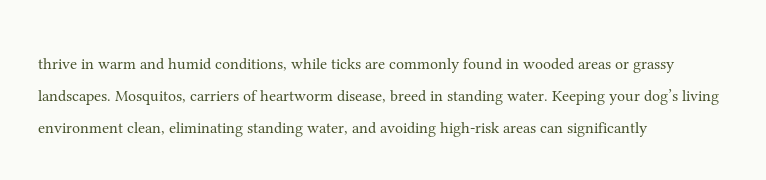thrive in warm and humid conditions, while ticks are commonly found in wooded areas or grassy landscapes. Mosquitos, carriers of heartworm disease, breed in standing water. Keeping your dog’s living environment clean, eliminating standing water, and avoiding high-risk areas can significantly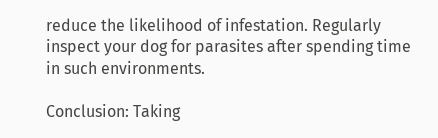reduce the likelihood of infestation. Regularly inspect your dog for parasites after spending time in such environments.

Conclusion: Taking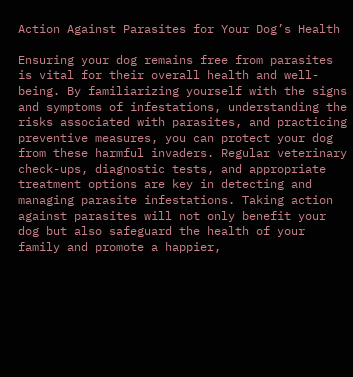Action Against Parasites for Your Dog’s Health

Ensuring your dog remains free from parasites is vital for their overall health and well-being. By familiarizing yourself with the signs and symptoms of infestations, understanding the risks associated with parasites, and practicing preventive measures, you can protect your dog from these harmful invaders. Regular veterinary check-ups, diagnostic tests, and appropriate treatment options are key in detecting and managing parasite infestations. Taking action against parasites will not only benefit your dog but also safeguard the health of your family and promote a happier,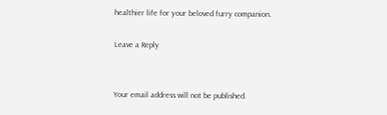healthier life for your beloved furry companion.

Leave a Reply


Your email address will not be published.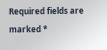Required fields are marked *